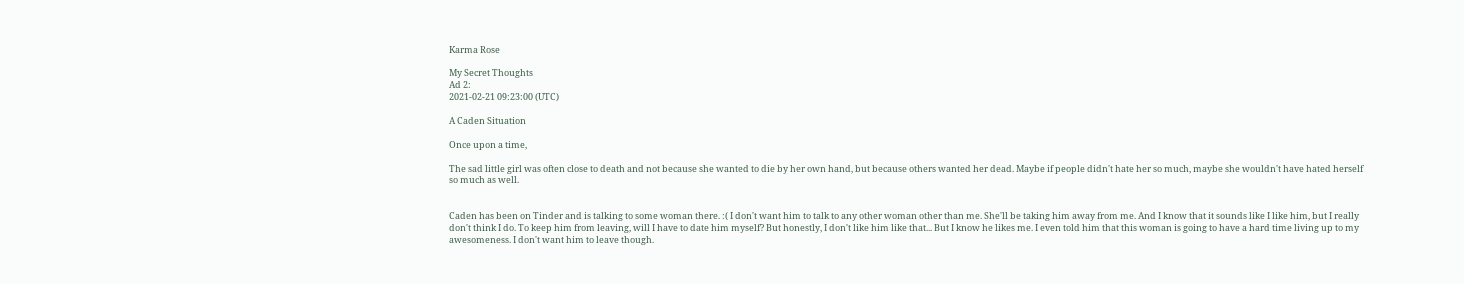Karma Rose

My Secret Thoughts
Ad 2:
2021-02-21 09:23:00 (UTC)

A Caden Situation

Once upon a time,

The sad little girl was often close to death and not because she wanted to die by her own hand, but because others wanted her dead. Maybe if people didn't hate her so much, maybe she wouldn't have hated herself so much as well.


Caden has been on Tinder and is talking to some woman there. :( I don't want him to talk to any other woman other than me. She'll be taking him away from me. And I know that it sounds like I like him, but I really don't think I do. To keep him from leaving, will I have to date him myself? But honestly, I don't like him like that... But I know he likes me. I even told him that this woman is going to have a hard time living up to my awesomeness. I don't want him to leave though.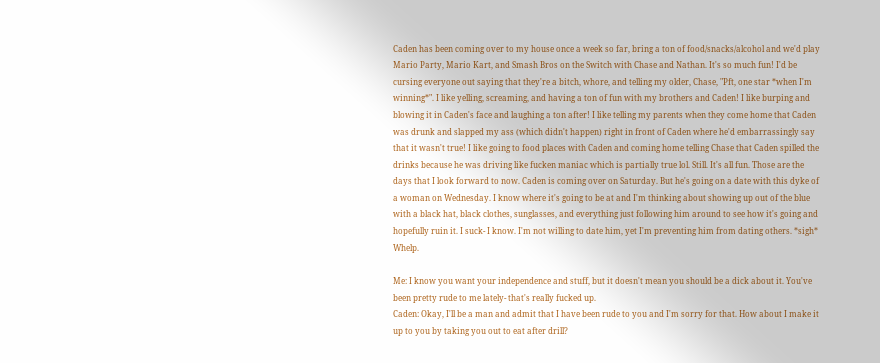Caden has been coming over to my house once a week so far, bring a ton of food/snacks/alcohol and we'd play Mario Party, Mario Kart, and Smash Bros on the Switch with Chase and Nathan. It's so much fun! I'd be cursing everyone out saying that they're a bitch, whore, and telling my older, Chase, "Pft, one star *when I'm winning*". I like yelling, screaming, and having a ton of fun with my brothers and Caden! I like burping and blowing it in Caden's face and laughing a ton after! I like telling my parents when they come home that Caden was drunk and slapped my ass (which didn't happen) right in front of Caden where he'd embarrassingly say that it wasn't true! I like going to food places with Caden and coming home telling Chase that Caden spilled the drinks because he was driving like fucken maniac which is partially true lol. Still. It's all fun. Those are the days that I look forward to now. Caden is coming over on Saturday. But he's going on a date with this dyke of a woman on Wednesday. I know where it's going to be at and I'm thinking about showing up out of the blue with a black hat, black clothes, sunglasses, and everything just following him around to see how it's going and hopefully ruin it. I suck- I know. I'm not willing to date him, yet I'm preventing him from dating others. *sigh* Whelp.

Me: I know you want your independence and stuff, but it doesn't mean you should be a dick about it. You've been pretty rude to me lately- that's really fucked up.
Caden: Okay, I'll be a man and admit that I have been rude to you and I'm sorry for that. How about I make it up to you by taking you out to eat after drill?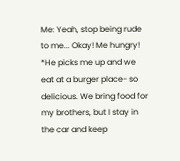Me: Yeah, stop being rude to me... Okay! Me hungry!
*He picks me up and we eat at a burger place- so delicious. We bring food for my brothers, but I stay in the car and keep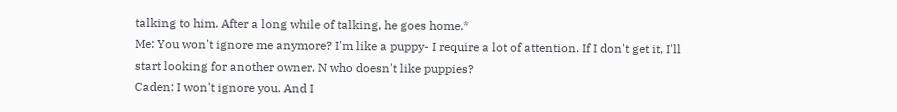talking to him. After a long while of talking, he goes home.*
Me: You won't ignore me anymore? I'm like a puppy- I require a lot of attention. If I don't get it, I'll start looking for another owner. N who doesn't like puppies?
Caden: I won't ignore you. And I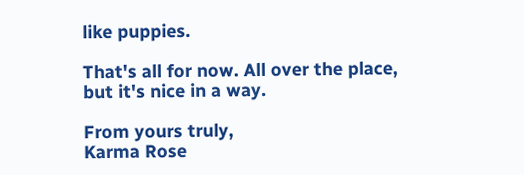like puppies.

That's all for now. All over the place, but it's nice in a way.

From yours truly,
Karma Rose